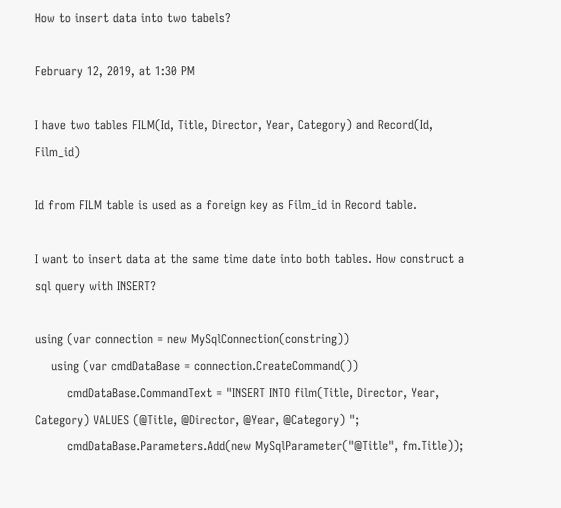How to insert data into two tabels?

February 12, 2019, at 1:30 PM

I have two tables FILM(Id, Title, Director, Year, Category) and Record(Id, Film_id)

Id from FILM table is used as a foreign key as Film_id in Record table.

I want to insert data at the same time date into both tables. How construct a sql query with INSERT?

using (var connection = new MySqlConnection(constring))
    using (var cmdDataBase = connection.CreateCommand())
        cmdDataBase.CommandText = "INSERT INTO film(Title, Director, Year, Category) VALUES (@Title, @Director, @Year, @Category) ";
        cmdDataBase.Parameters.Add(new MySqlParameter("@Title", fm.Title));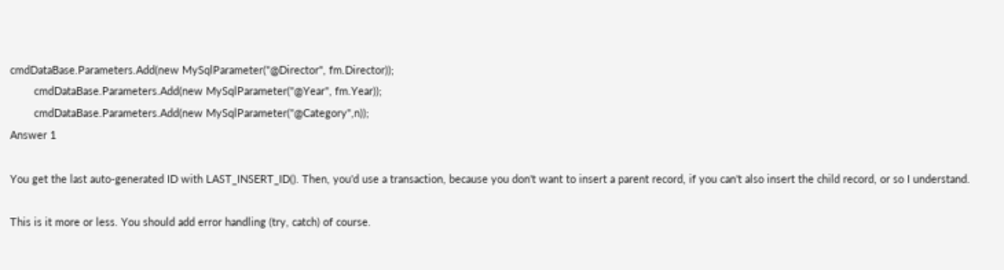cmdDataBase.Parameters.Add(new MySqlParameter("@Director", fm.Director));
        cmdDataBase.Parameters.Add(new MySqlParameter("@Year", fm.Year));
        cmdDataBase.Parameters.Add(new MySqlParameter("@Category",n));
Answer 1

You get the last auto-generated ID with LAST_INSERT_ID(). Then, you'd use a transaction, because you don't want to insert a parent record, if you can't also insert the child record, or so I understand.

This is it more or less. You should add error handling (try, catch) of course.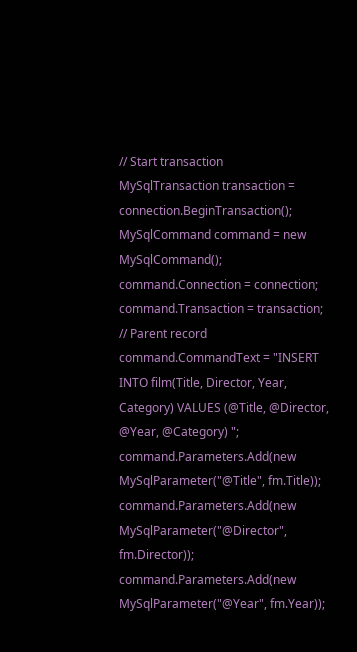// Start transaction
MySqlTransaction transaction = connection.BeginTransaction();
MySqlCommand command = new MySqlCommand();
command.Connection = connection;
command.Transaction = transaction;
// Parent record
command.CommandText = "INSERT INTO film(Title, Director, Year, Category) VALUES (@Title, @Director, @Year, @Category) ";
command.Parameters.Add(new MySqlParameter("@Title", fm.Title));
command.Parameters.Add(new MySqlParameter("@Director", fm.Director));
command.Parameters.Add(new MySqlParameter("@Year", fm.Year));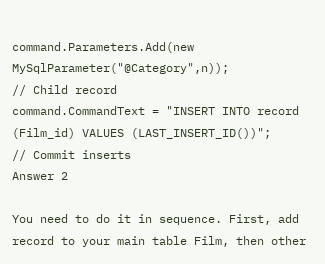command.Parameters.Add(new MySqlParameter("@Category",n));
// Child record
command.CommandText = "INSERT INTO record (Film_id) VALUES (LAST_INSERT_ID())";
// Commit inserts
Answer 2

You need to do it in sequence. First, add record to your main table Film, then other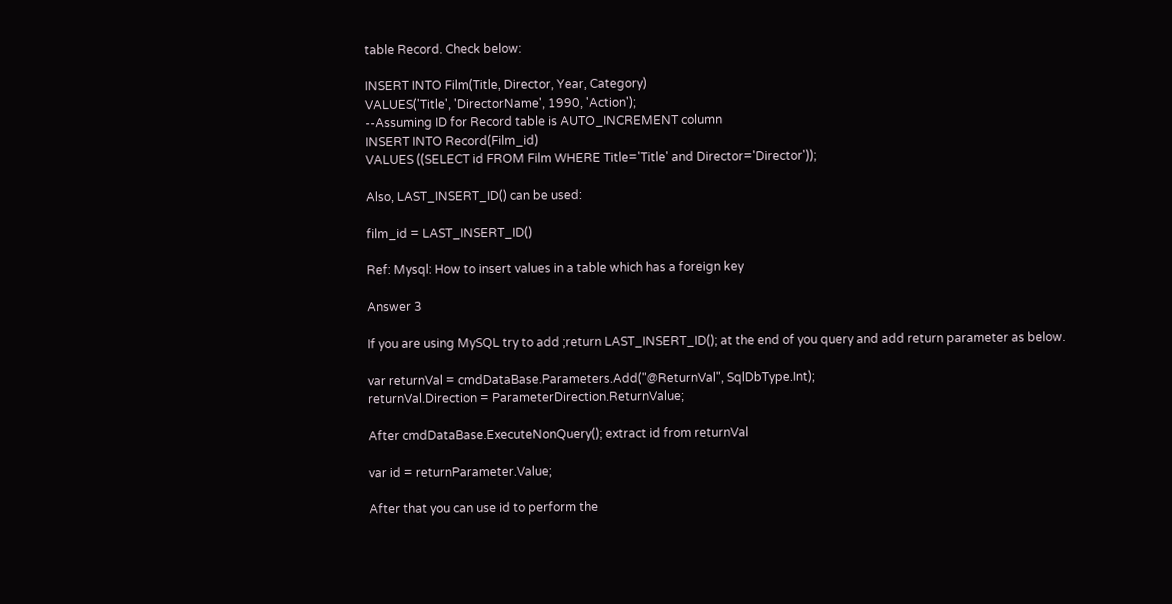table Record. Check below:

INSERT INTO Film(Title, Director, Year, Category)
VALUES('Title', 'DirectorName', 1990, 'Action');
--Assuming ID for Record table is AUTO_INCREMENT column
INSERT INTO Record(Film_id)
VALUES ((SELECT id FROM Film WHERE Title='Title' and Director='Director'));

Also, LAST_INSERT_ID() can be used:

film_id = LAST_INSERT_ID()

Ref: Mysql: How to insert values in a table which has a foreign key

Answer 3

If you are using MySQL try to add ;return LAST_INSERT_ID(); at the end of you query and add return parameter as below.

var returnVal = cmdDataBase.Parameters.Add("@ReturnVal", SqlDbType.Int);
returnVal.Direction = ParameterDirection.ReturnValue;

After cmdDataBase.ExecuteNonQuery(); extract id from returnVal

var id = returnParameter.Value;

After that you can use id to perform the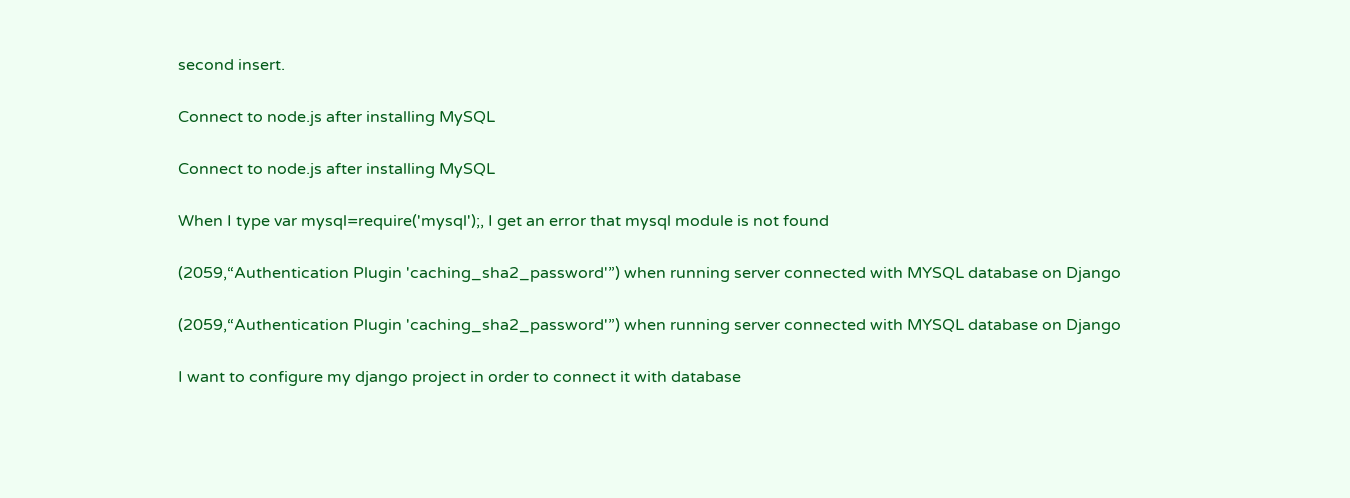second insert.

Connect to node.js after installing MySQL

Connect to node.js after installing MySQL

When I type var mysql=require('mysql');, I get an error that mysql module is not found

(2059,“Authentication Plugin 'caching_sha2_password'”) when running server connected with MYSQL database on Django

(2059,“Authentication Plugin 'caching_sha2_password'”) when running server connected with MYSQL database on Django

I want to configure my django project in order to connect it with database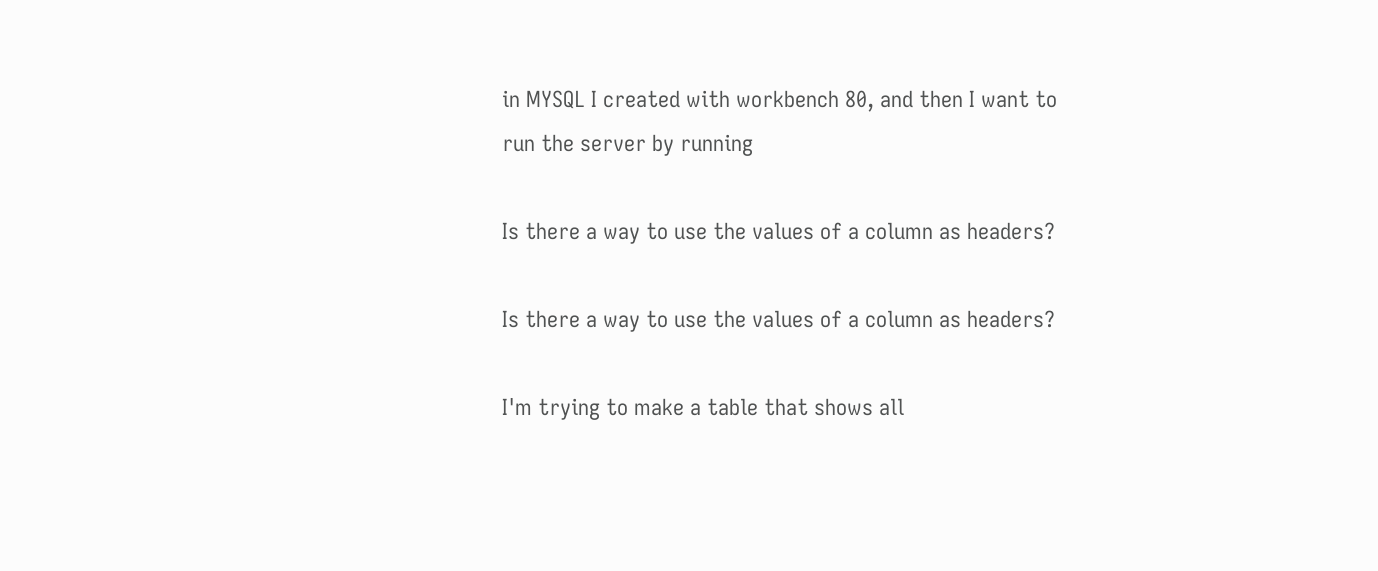in MYSQL I created with workbench 80, and then I want to run the server by running

Is there a way to use the values of a column as headers?

Is there a way to use the values of a column as headers?

I'm trying to make a table that shows all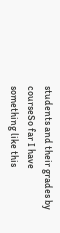students and their grades by courseSo far I have something like this